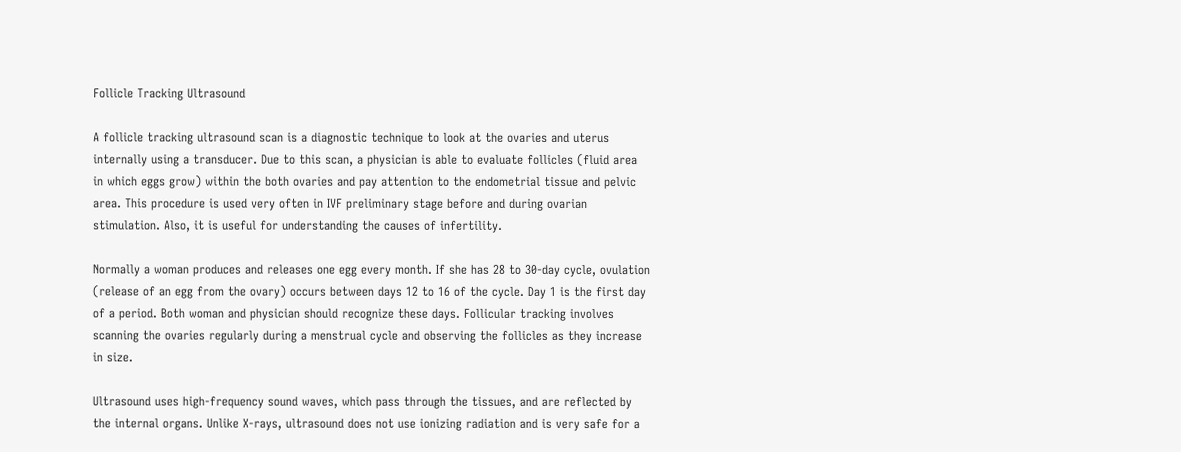Follicle Tracking Ultrasound

A follicle tracking ultrasound scan is a diagnostic technique to look at the ovaries and uterus internally using a transducer. Due to this scan, a physician is able to evaluate follicles (fluid area in which eggs grow) within the both ovaries and pay attention to the endometrial tissue and pelvic area. This procedure is used very often in IVF preliminary stage before and during ovarian stimulation. Also, it is useful for understanding the causes of infertility.

Normally a woman produces and releases one egg every month. If she has 28 to 30-day cycle, ovulation (release of an egg from the ovary) occurs between days 12 to 16 of the cycle. Day 1 is the first day of a period. Both woman and physician should recognize these days. Follicular tracking involves scanning the ovaries regularly during a menstrual cycle and observing the follicles as they increase in size.

Ultrasound uses high-frequency sound waves, which pass through the tissues, and are reflected by the internal organs. Unlike X-rays, ultrasound does not use ionizing radiation and is very safe for a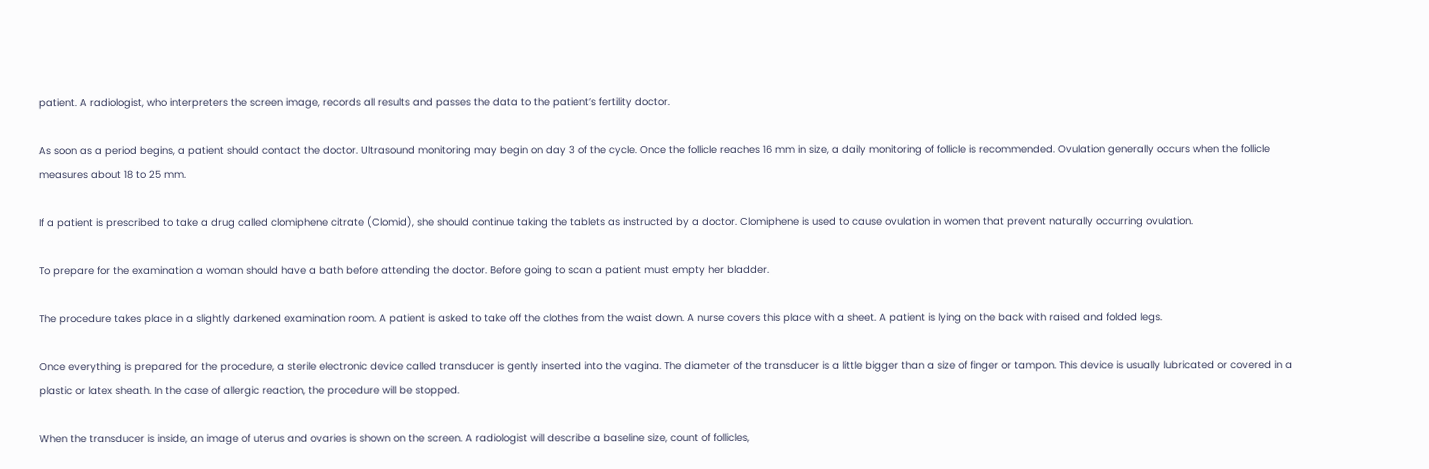patient. A radiologist, who interpreters the screen image, records all results and passes the data to the patient’s fertility doctor.

As soon as a period begins, a patient should contact the doctor. Ultrasound monitoring may begin on day 3 of the cycle. Once the follicle reaches 16 mm in size, a daily monitoring of follicle is recommended. Ovulation generally occurs when the follicle measures about 18 to 25 mm.

If a patient is prescribed to take a drug called clomiphene citrate (Clomid), she should continue taking the tablets as instructed by a doctor. Clomiphene is used to cause ovulation in women that prevent naturally occurring ovulation.

To prepare for the examination a woman should have a bath before attending the doctor. Before going to scan a patient must empty her bladder.

The procedure takes place in a slightly darkened examination room. A patient is asked to take off the clothes from the waist down. A nurse covers this place with a sheet. A patient is lying on the back with raised and folded legs.

Once everything is prepared for the procedure, a sterile electronic device called transducer is gently inserted into the vagina. The diameter of the transducer is a little bigger than a size of finger or tampon. This device is usually lubricated or covered in a plastic or latex sheath. In the case of allergic reaction, the procedure will be stopped.

When the transducer is inside, an image of uterus and ovaries is shown on the screen. A radiologist will describe a baseline size, count of follicles,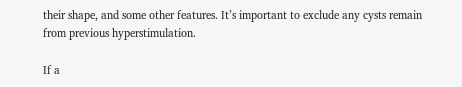their shape, and some other features. It’s important to exclude any cysts remain from previous hyperstimulation.

If a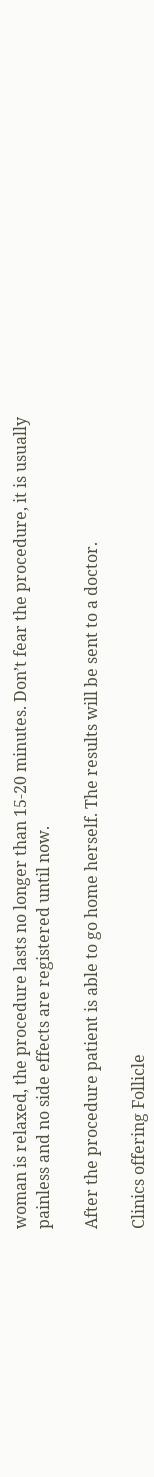woman is relaxed, the procedure lasts no longer than 15-20 minutes. Don’t fear the procedure, it is usually painless and no side effects are registered until now.

After the procedure patient is able to go home herself. The results will be sent to a doctor.

Clinics offering Follicle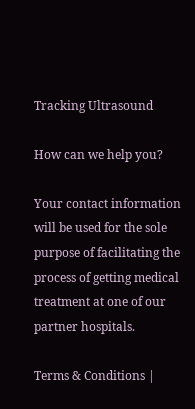Tracking Ultrasound

How can we help you?

Your contact information will be used for the sole purpose of facilitating the process of getting medical treatment at one of our partner hospitals.

Terms & Conditions |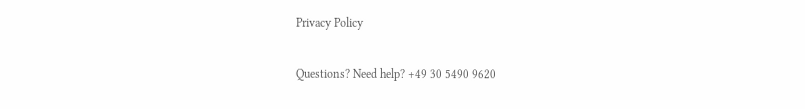Privacy Policy

Questions? Need help? +49 30 5490 9620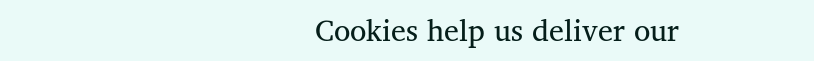Cookies help us deliver our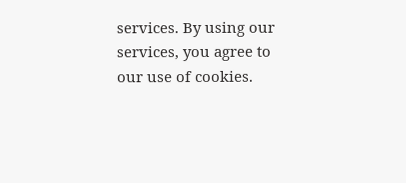services. By using our services, you agree to our use of cookies.